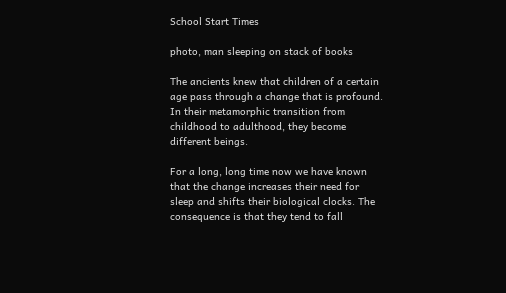School Start Times

photo, man sleeping on stack of books

The ancients knew that children of a certain age pass through a change that is profound. In their metamorphic transition from childhood to adulthood, they become different beings.

For a long, long time now we have known that the change increases their need for sleep and shifts their biological clocks. The consequence is that they tend to fall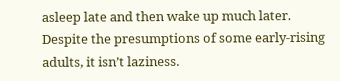asleep late and then wake up much later. Despite the presumptions of some early-rising adults, it isn’t laziness.